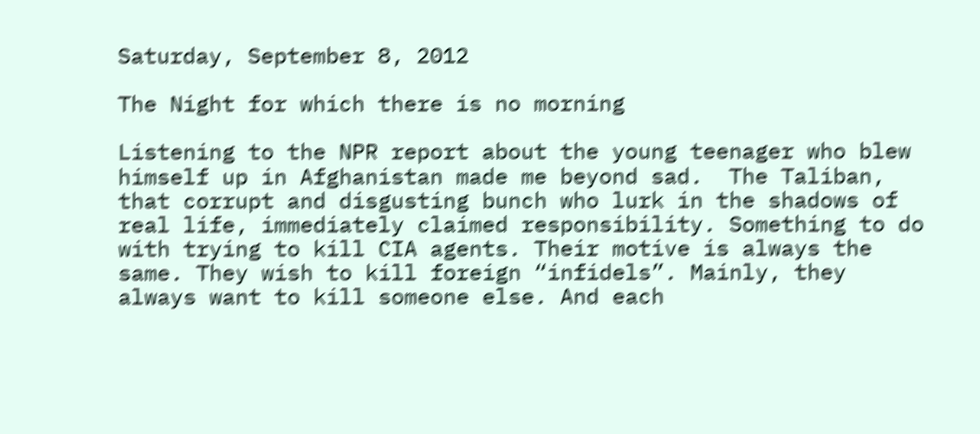Saturday, September 8, 2012

The Night for which there is no morning

Listening to the NPR report about the young teenager who blew himself up in Afghanistan made me beyond sad.  The Taliban, that corrupt and disgusting bunch who lurk in the shadows of real life, immediately claimed responsibility. Something to do with trying to kill CIA agents. Their motive is always the same. They wish to kill foreign “infidels”. Mainly, they always want to kill someone else. And each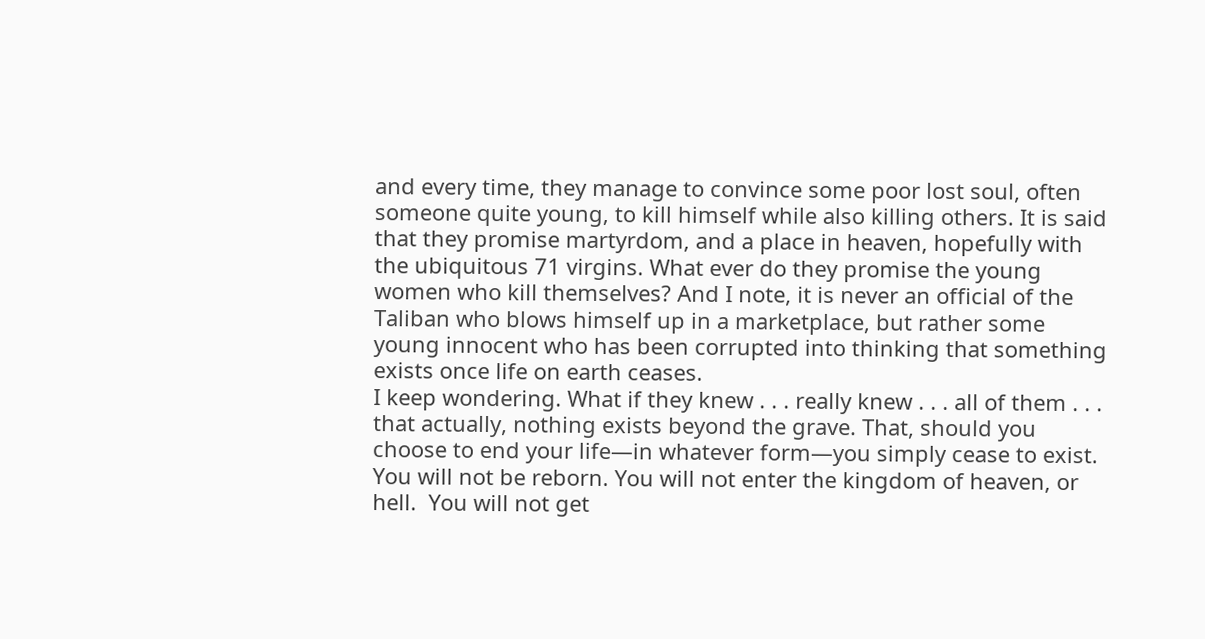and every time, they manage to convince some poor lost soul, often someone quite young, to kill himself while also killing others. It is said that they promise martyrdom, and a place in heaven, hopefully with the ubiquitous 71 virgins. What ever do they promise the young women who kill themselves? And I note, it is never an official of the Taliban who blows himself up in a marketplace, but rather some young innocent who has been corrupted into thinking that something exists once life on earth ceases.
I keep wondering. What if they knew . . . really knew . . . all of them . . . that actually, nothing exists beyond the grave. That, should you choose to end your life—in whatever form—you simply cease to exist. You will not be reborn. You will not enter the kingdom of heaven, or hell.  You will not get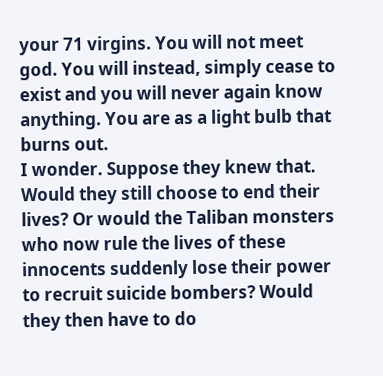your 71 virgins. You will not meet god. You will instead, simply cease to exist and you will never again know anything. You are as a light bulb that burns out.
I wonder. Suppose they knew that. Would they still choose to end their lives? Or would the Taliban monsters who now rule the lives of these innocents suddenly lose their power to recruit suicide bombers? Would they then have to do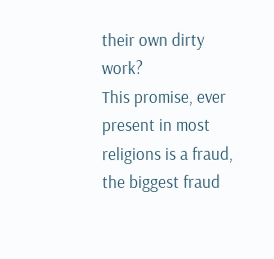their own dirty work?
This promise, ever present in most religions is a fraud, the biggest fraud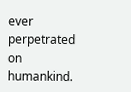ever perpetrated on humankind.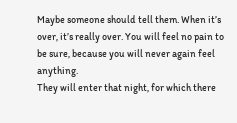Maybe someone should tell them. When it’s over, it’s really over. You will feel no pain to be sure, because you will never again feel anything.
They will enter that night, for which there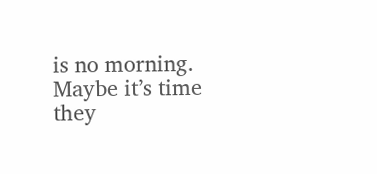is no morning.
Maybe it’s time they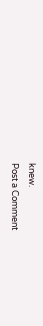knew.
Post a Comment